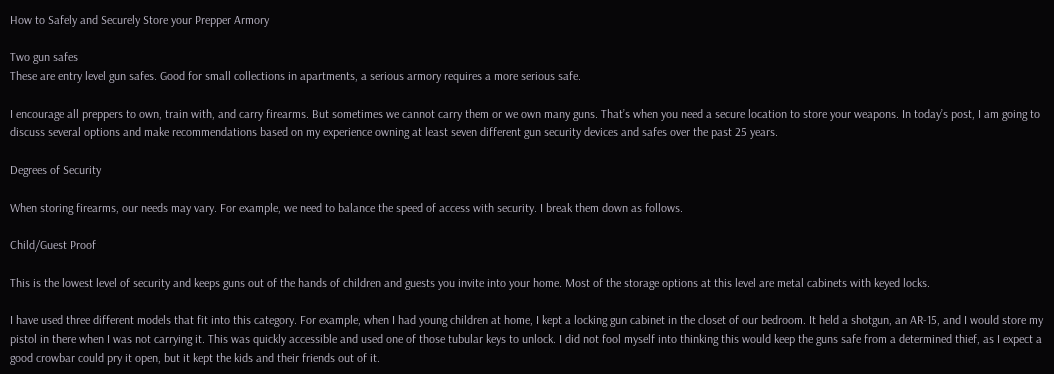How to Safely and Securely Store your Prepper Armory

Two gun safes
These are entry level gun safes. Good for small collections in apartments, a serious armory requires a more serious safe.

I encourage all preppers to own, train with, and carry firearms. But sometimes we cannot carry them or we own many guns. That’s when you need a secure location to store your weapons. In today’s post, I am going to discuss several options and make recommendations based on my experience owning at least seven different gun security devices and safes over the past 25 years.

Degrees of Security

When storing firearms, our needs may vary. For example, we need to balance the speed of access with security. I break them down as follows.

Child/Guest Proof

This is the lowest level of security and keeps guns out of the hands of children and guests you invite into your home. Most of the storage options at this level are metal cabinets with keyed locks.

I have used three different models that fit into this category. For example, when I had young children at home, I kept a locking gun cabinet in the closet of our bedroom. It held a shotgun, an AR-15, and I would store my pistol in there when I was not carrying it. This was quickly accessible and used one of those tubular keys to unlock. I did not fool myself into thinking this would keep the guns safe from a determined thief, as I expect a good crowbar could pry it open, but it kept the kids and their friends out of it.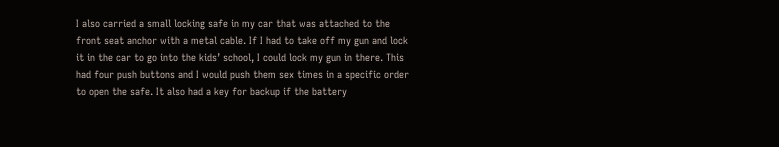I also carried a small locking safe in my car that was attached to the front seat anchor with a metal cable. If I had to take off my gun and lock it in the car to go into the kids’ school, I could lock my gun in there. This had four push buttons and I would push them sex times in a specific order to open the safe. It also had a key for backup if the battery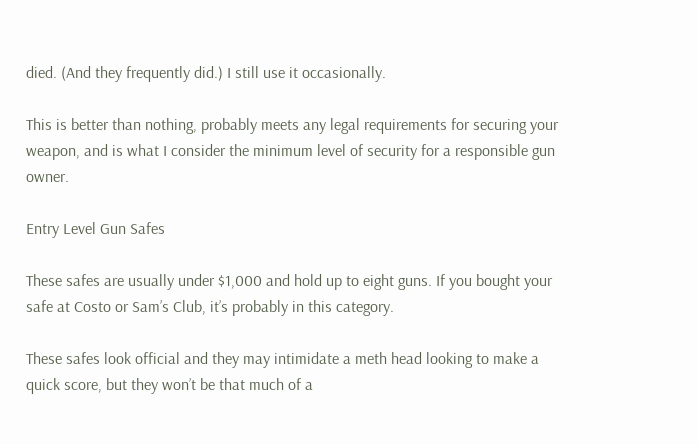died. (And they frequently did.) I still use it occasionally.

This is better than nothing, probably meets any legal requirements for securing your weapon, and is what I consider the minimum level of security for a responsible gun owner.

Entry Level Gun Safes

These safes are usually under $1,000 and hold up to eight guns. If you bought your safe at Costo or Sam’s Club, it’s probably in this category.

These safes look official and they may intimidate a meth head looking to make a quick score, but they won’t be that much of a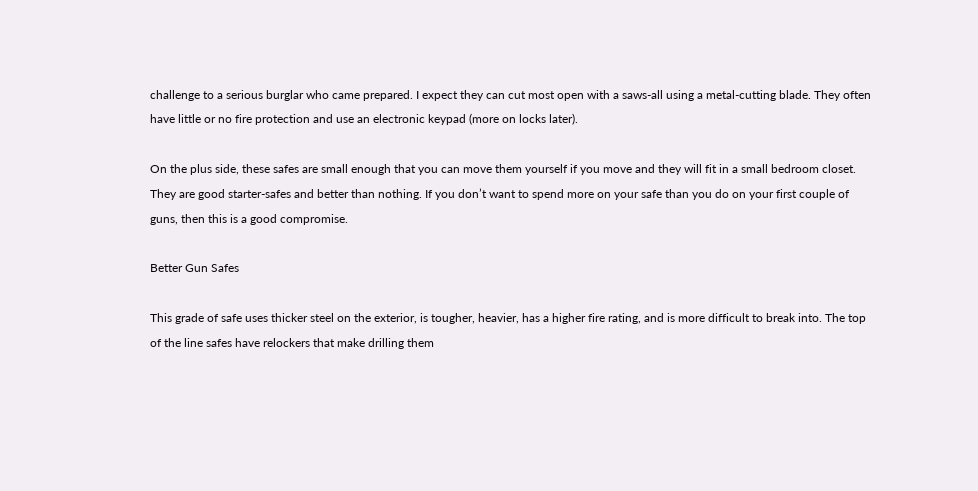challenge to a serious burglar who came prepared. I expect they can cut most open with a saws-all using a metal-cutting blade. They often have little or no fire protection and use an electronic keypad (more on locks later).

On the plus side, these safes are small enough that you can move them yourself if you move and they will fit in a small bedroom closet. They are good starter-safes and better than nothing. If you don’t want to spend more on your safe than you do on your first couple of guns, then this is a good compromise.

Better Gun Safes

This grade of safe uses thicker steel on the exterior, is tougher, heavier, has a higher fire rating, and is more difficult to break into. The top of the line safes have relockers that make drilling them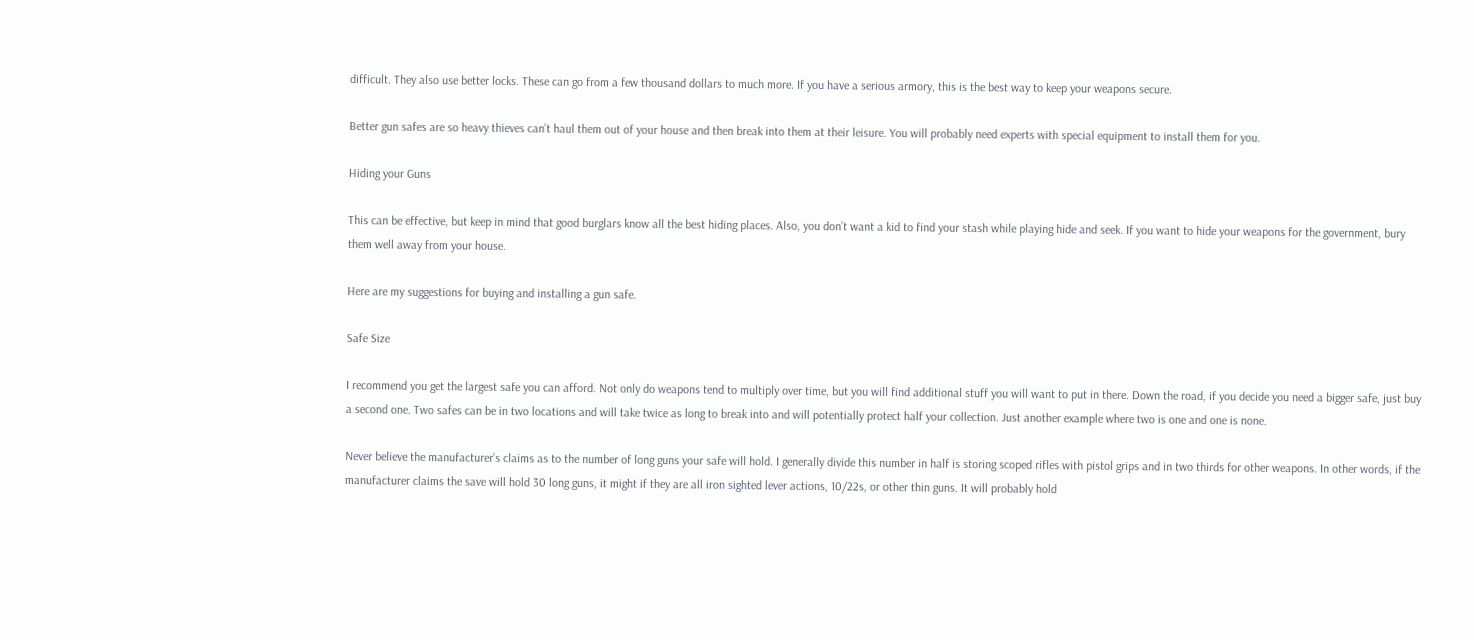difficult. They also use better locks. These can go from a few thousand dollars to much more. If you have a serious armory, this is the best way to keep your weapons secure.

Better gun safes are so heavy thieves can’t haul them out of your house and then break into them at their leisure. You will probably need experts with special equipment to install them for you.

Hiding your Guns

This can be effective, but keep in mind that good burglars know all the best hiding places. Also, you don’t want a kid to find your stash while playing hide and seek. If you want to hide your weapons for the government, bury them well away from your house.

Here are my suggestions for buying and installing a gun safe.

Safe Size

I recommend you get the largest safe you can afford. Not only do weapons tend to multiply over time, but you will find additional stuff you will want to put in there. Down the road, if you decide you need a bigger safe, just buy a second one. Two safes can be in two locations and will take twice as long to break into and will potentially protect half your collection. Just another example where two is one and one is none.

Never believe the manufacturer’s claims as to the number of long guns your safe will hold. I generally divide this number in half is storing scoped rifles with pistol grips and in two thirds for other weapons. In other words, if the manufacturer claims the save will hold 30 long guns, it might if they are all iron sighted lever actions, 10/22s, or other thin guns. It will probably hold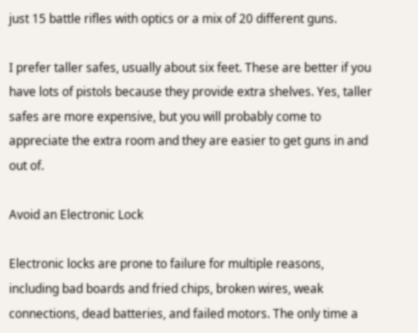just 15 battle rifles with optics or a mix of 20 different guns.

I prefer taller safes, usually about six feet. These are better if you have lots of pistols because they provide extra shelves. Yes, taller safes are more expensive, but you will probably come to appreciate the extra room and they are easier to get guns in and out of.

Avoid an Electronic Lock

Electronic locks are prone to failure for multiple reasons, including bad boards and fried chips, broken wires, weak connections, dead batteries, and failed motors. The only time a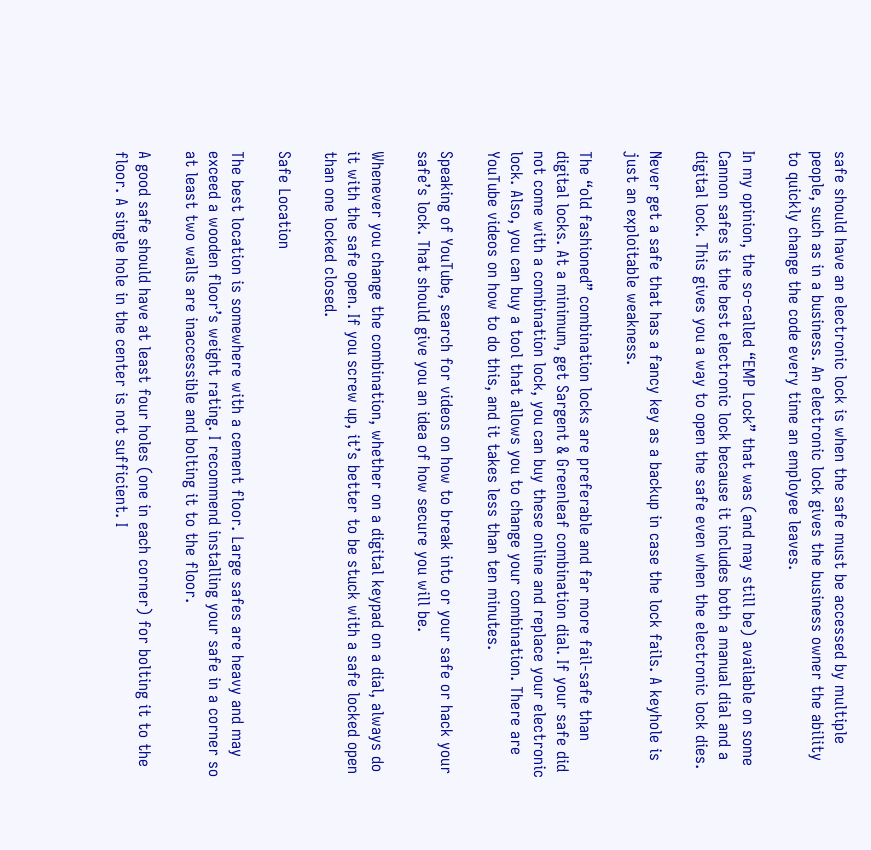safe should have an electronic lock is when the safe must be accessed by multiple people, such as in a business. An electronic lock gives the business owner the ability to quickly change the code every time an employee leaves.

In my opinion, the so-called “EMP Lock” that was (and may still be) available on some Cannon safes is the best electronic lock because it includes both a manual dial and a digital lock. This gives you a way to open the safe even when the electronic lock dies.

Never get a safe that has a fancy key as a backup in case the lock fails. A keyhole is just an exploitable weakness.

The “old fashioned” combination locks are preferable and far more fail-safe than digital locks. At a minimum, get Sargent & Greenleaf combination dial. If your safe did not come with a combination lock, you can buy these online and replace your electronic lock. Also, you can buy a tool that allows you to change your combination. There are YouTube videos on how to do this, and it takes less than ten minutes.

Speaking of YouTube, search for videos on how to break into or your safe or hack your safe’s lock. That should give you an idea of how secure you will be.

Whenever you change the combination, whether on a digital keypad on a dial, always do it with the safe open. If you screw up, it’s better to be stuck with a safe locked open than one locked closed.

Safe Location

The best location is somewhere with a cement floor. Large safes are heavy and may exceed a wooden floor’s weight rating. I recommend installing your safe in a corner so at least two walls are inaccessible and bolting it to the floor.

A good safe should have at least four holes (one in each corner) for bolting it to the floor. A single hole in the center is not sufficient. I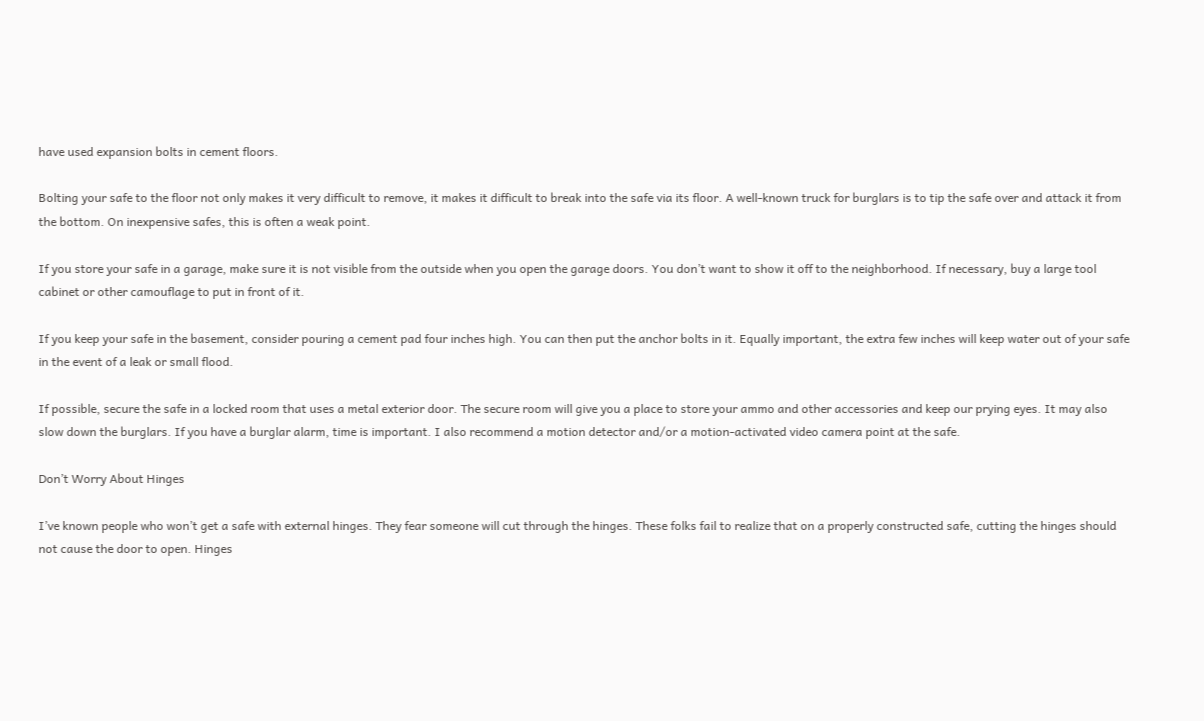have used expansion bolts in cement floors.

Bolting your safe to the floor not only makes it very difficult to remove, it makes it difficult to break into the safe via its floor. A well-known truck for burglars is to tip the safe over and attack it from the bottom. On inexpensive safes, this is often a weak point.

If you store your safe in a garage, make sure it is not visible from the outside when you open the garage doors. You don’t want to show it off to the neighborhood. If necessary, buy a large tool cabinet or other camouflage to put in front of it.

If you keep your safe in the basement, consider pouring a cement pad four inches high. You can then put the anchor bolts in it. Equally important, the extra few inches will keep water out of your safe in the event of a leak or small flood.

If possible, secure the safe in a locked room that uses a metal exterior door. The secure room will give you a place to store your ammo and other accessories and keep our prying eyes. It may also slow down the burglars. If you have a burglar alarm, time is important. I also recommend a motion detector and/or a motion-activated video camera point at the safe.

Don’t Worry About Hinges

I’ve known people who won’t get a safe with external hinges. They fear someone will cut through the hinges. These folks fail to realize that on a properly constructed safe, cutting the hinges should not cause the door to open. Hinges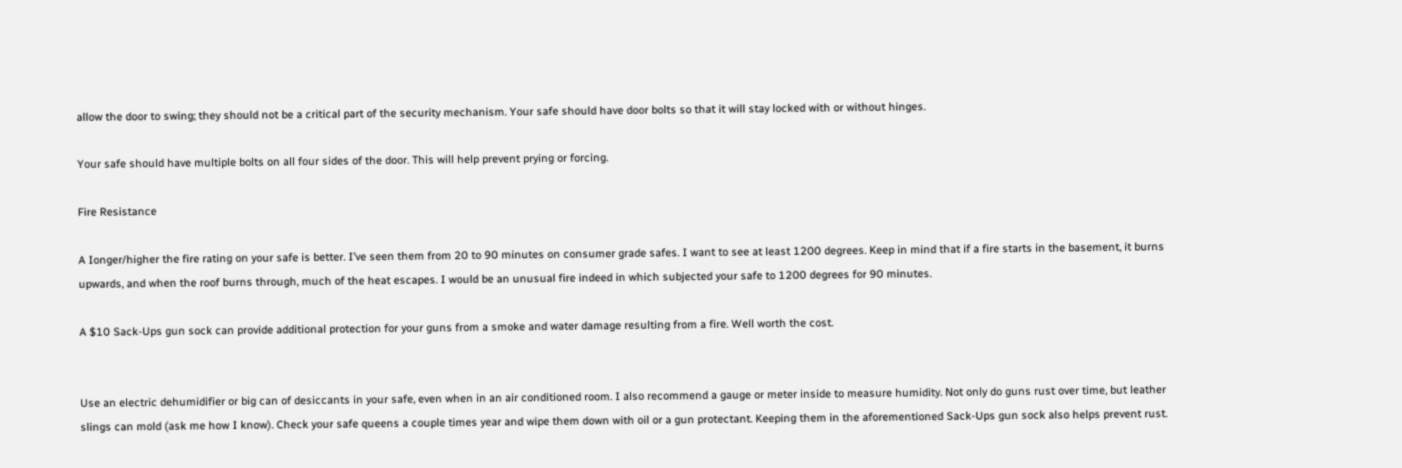allow the door to swing; they should not be a critical part of the security mechanism. Your safe should have door bolts so that it will stay locked with or without hinges.

Your safe should have multiple bolts on all four sides of the door. This will help prevent prying or forcing.

Fire Resistance

A Ionger/higher the fire rating on your safe is better. I’ve seen them from 20 to 90 minutes on consumer grade safes. I want to see at least 1200 degrees. Keep in mind that if a fire starts in the basement, it burns upwards, and when the roof burns through, much of the heat escapes. I would be an unusual fire indeed in which subjected your safe to 1200 degrees for 90 minutes.

A $10 Sack-Ups gun sock can provide additional protection for your guns from a smoke and water damage resulting from a fire. Well worth the cost.


Use an electric dehumidifier or big can of desiccants in your safe, even when in an air conditioned room. I also recommend a gauge or meter inside to measure humidity. Not only do guns rust over time, but leather slings can mold (ask me how I know). Check your safe queens a couple times year and wipe them down with oil or a gun protectant. Keeping them in the aforementioned Sack-Ups gun sock also helps prevent rust.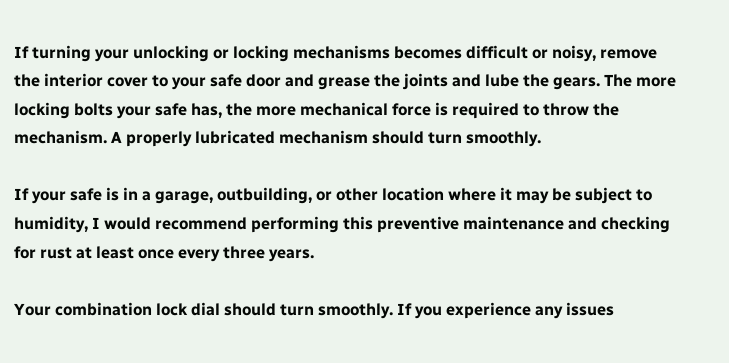If turning your unlocking or locking mechanisms becomes difficult or noisy, remove the interior cover to your safe door and grease the joints and lube the gears. The more locking bolts your safe has, the more mechanical force is required to throw the mechanism. A properly lubricated mechanism should turn smoothly.

If your safe is in a garage, outbuilding, or other location where it may be subject to humidity, I would recommend performing this preventive maintenance and checking for rust at least once every three years.

Your combination lock dial should turn smoothly. If you experience any issues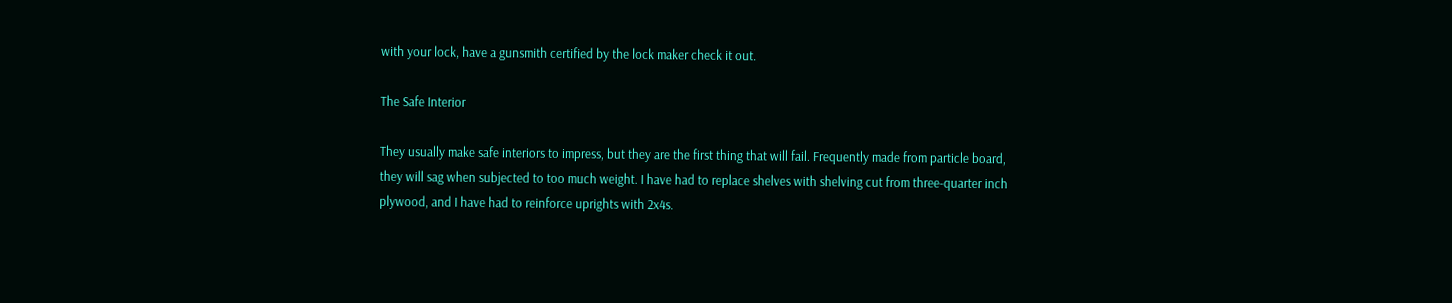with your lock, have a gunsmith certified by the lock maker check it out.

The Safe Interior

They usually make safe interiors to impress, but they are the first thing that will fail. Frequently made from particle board, they will sag when subjected to too much weight. I have had to replace shelves with shelving cut from three-quarter inch plywood, and I have had to reinforce uprights with 2x4s.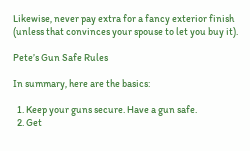Likewise, never pay extra for a fancy exterior finish (unless that convinces your spouse to let you buy it).

Pete’s Gun Safe Rules

In summary, here are the basics:

  1. Keep your guns secure. Have a gun safe.
  2. Get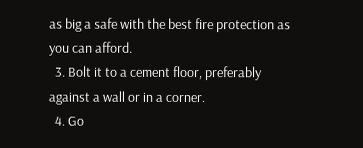as big a safe with the best fire protection as you can afford.
  3. Bolt it to a cement floor, preferably against a wall or in a corner.
  4. Go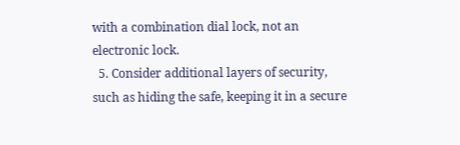with a combination dial lock, not an electronic lock.
  5. Consider additional layers of security, such as hiding the safe, keeping it in a secure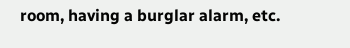room, having a burglar alarm, etc.